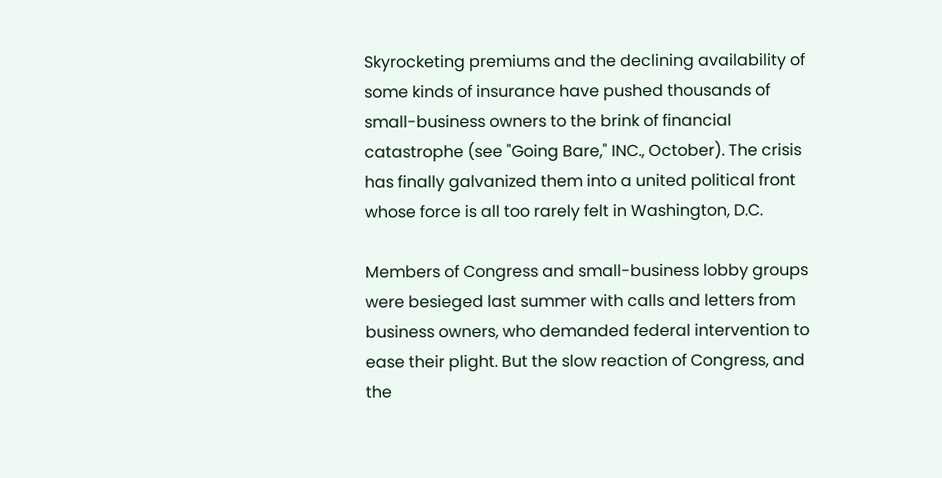Skyrocketing premiums and the declining availability of some kinds of insurance have pushed thousands of small-business owners to the brink of financial catastrophe (see "Going Bare," INC., October). The crisis has finally galvanized them into a united political front whose force is all too rarely felt in Washington, D.C.

Members of Congress and small-business lobby groups were besieged last summer with calls and letters from business owners, who demanded federal intervention to ease their plight. But the slow reaction of Congress, and the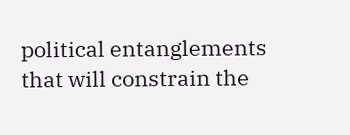political entanglements that will constrain the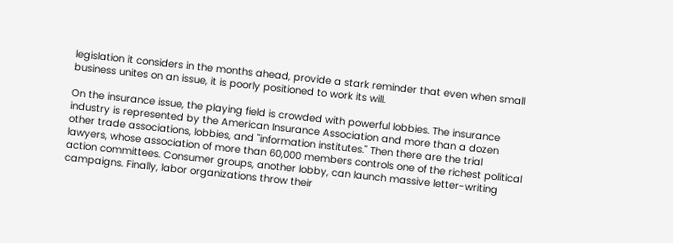legislation it considers in the months ahead, provide a stark reminder that even when small business unites on an issue, it is poorly positioned to work its will.

On the insurance issue, the playing field is crowded with powerful lobbies. The insurance industry is represented by the American Insurance Association and more than a dozen other trade associations, lobbies, and "information institutes." Then there are the trial lawyers, whose association of more than 60,000 members controls one of the richest political action committees. Consumer groups, another lobby, can launch massive letter-writing campaigns. Finally, labor organizations throw their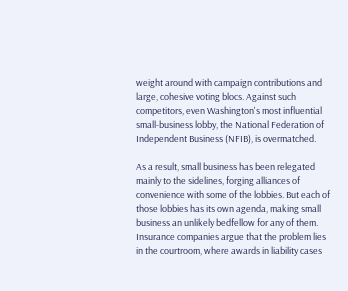weight around with campaign contributions and large, cohesive voting blocs. Against such competitors, even Washington's most influential small-business lobby, the National Federation of Independent Business (NFIB), is overmatched.

As a result, small business has been relegated mainly to the sidelines, forging alliances of convenience with some of the lobbies. But each of those lobbies has its own agenda, making small business an unlikely bedfellow for any of them. Insurance companies argue that the problem lies in the courtroom, where awards in liability cases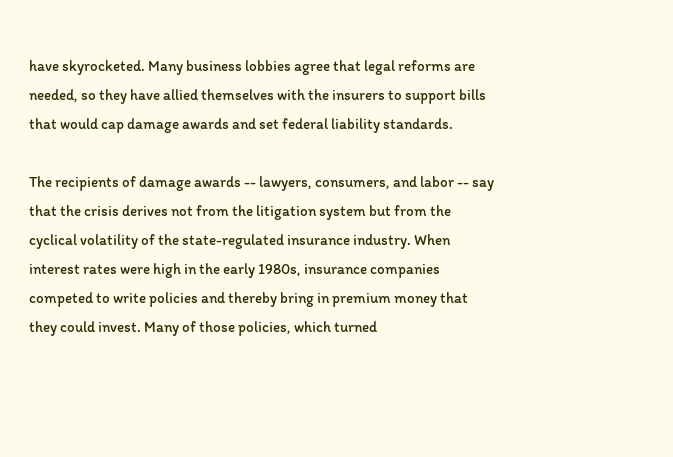have skyrocketed. Many business lobbies agree that legal reforms are needed, so they have allied themselves with the insurers to support bills that would cap damage awards and set federal liability standards.

The recipients of damage awards -- lawyers, consumers, and labor -- say that the crisis derives not from the litigation system but from the cyclical volatility of the state-regulated insurance industry. When interest rates were high in the early 1980s, insurance companies competed to write policies and thereby bring in premium money that they could invest. Many of those policies, which turned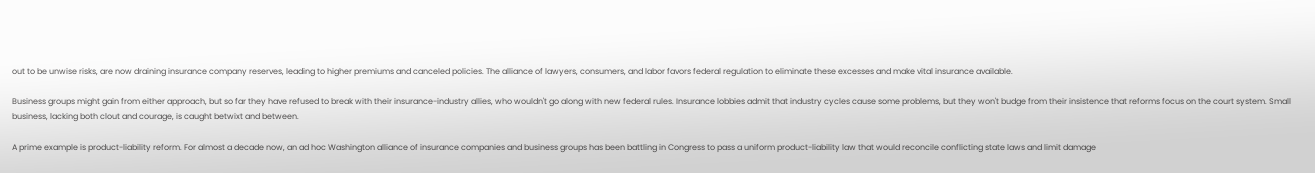out to be unwise risks, are now draining insurance company reserves, leading to higher premiums and canceled policies. The alliance of lawyers, consumers, and labor favors federal regulation to eliminate these excesses and make vital insurance available.

Business groups might gain from either approach, but so far they have refused to break with their insurance-industry allies, who wouldn't go along with new federal rules. Insurance lobbies admit that industry cycles cause some problems, but they won't budge from their insistence that reforms focus on the court system. Small business, lacking both clout and courage, is caught betwixt and between.

A prime example is product-liability reform. For almost a decade now, an ad hoc Washington alliance of insurance companies and business groups has been battling in Congress to pass a uniform product-liability law that would reconcile conflicting state laws and limit damage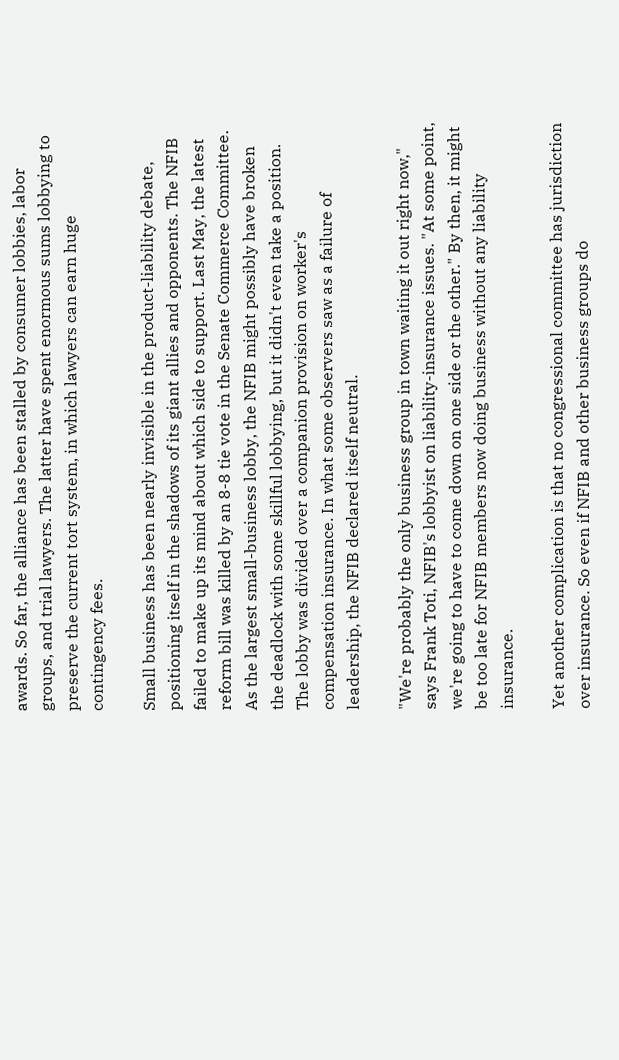awards. So far, the alliance has been stalled by consumer lobbies, labor groups, and trial lawyers. The latter have spent enormous sums lobbying to preserve the current tort system, in which lawyers can earn huge contingency fees.

Small business has been nearly invisible in the product-liability debate, positioning itself in the shadows of its giant allies and opponents. The NFIB failed to make up its mind about which side to support. Last May, the latest reform bill was killed by an 8-8 tie vote in the Senate Commerce Committee. As the largest small-business lobby, the NFIB might possibly have broken the deadlock with some skillful lobbying, but it didn't even take a position. The lobby was divided over a companion provision on worker's compensation insurance. In what some observers saw as a failure of leadership, the NFIB declared itself neutral.

"We're probably the only business group in town waiting it out right now," says Frank Toti, NFIB's lobbyist on liability-insurance issues. "At some point, we're going to have to come down on one side or the other." By then, it might be too late for NFIB members now doing business without any liability insurance.

Yet another complication is that no congressional committee has jurisdiction over insurance. So even if NFIB and other business groups do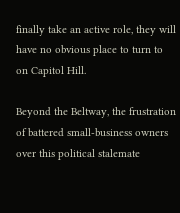finally take an active role, they will have no obvious place to turn to on Capitol Hill.

Beyond the Beltway, the frustration of battered small-business owners over this political stalemate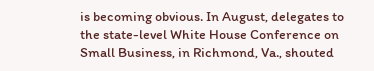is becoming obvious. In August, delegates to the state-level White House Conference on Small Business, in Richmond, Va., shouted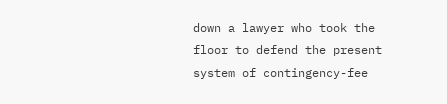down a lawyer who took the floor to defend the present system of contingency-fee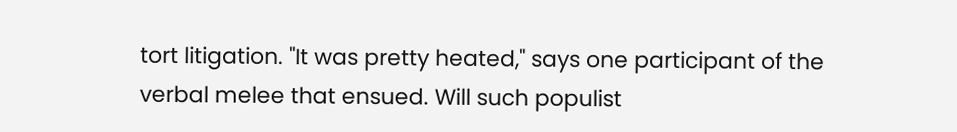tort litigation. "It was pretty heated," says one participant of the verbal melee that ensued. Will such populist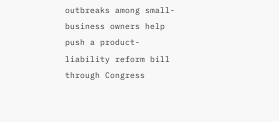outbreaks among small-business owners help push a product-liability reform bill through Congress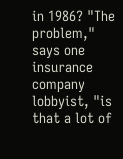in 1986? "The problem," says one insurance company lobbyist, "is that a lot of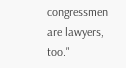congressmen are lawyers, too."